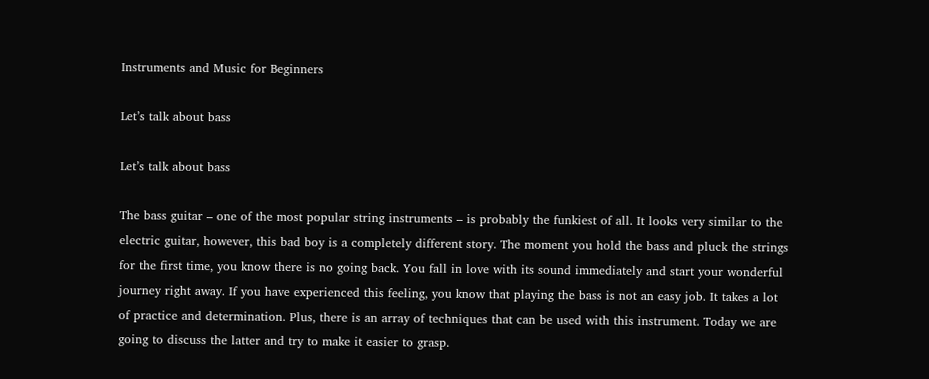Instruments and Music for Beginners

Let’s talk about bass

Let’s talk about bass

The bass guitar – one of the most popular string instruments – is probably the funkiest of all. It looks very similar to the electric guitar, however, this bad boy is a completely different story. The moment you hold the bass and pluck the strings for the first time, you know there is no going back. You fall in love with its sound immediately and start your wonderful journey right away. If you have experienced this feeling, you know that playing the bass is not an easy job. It takes a lot of practice and determination. Plus, there is an array of techniques that can be used with this instrument. Today we are going to discuss the latter and try to make it easier to grasp.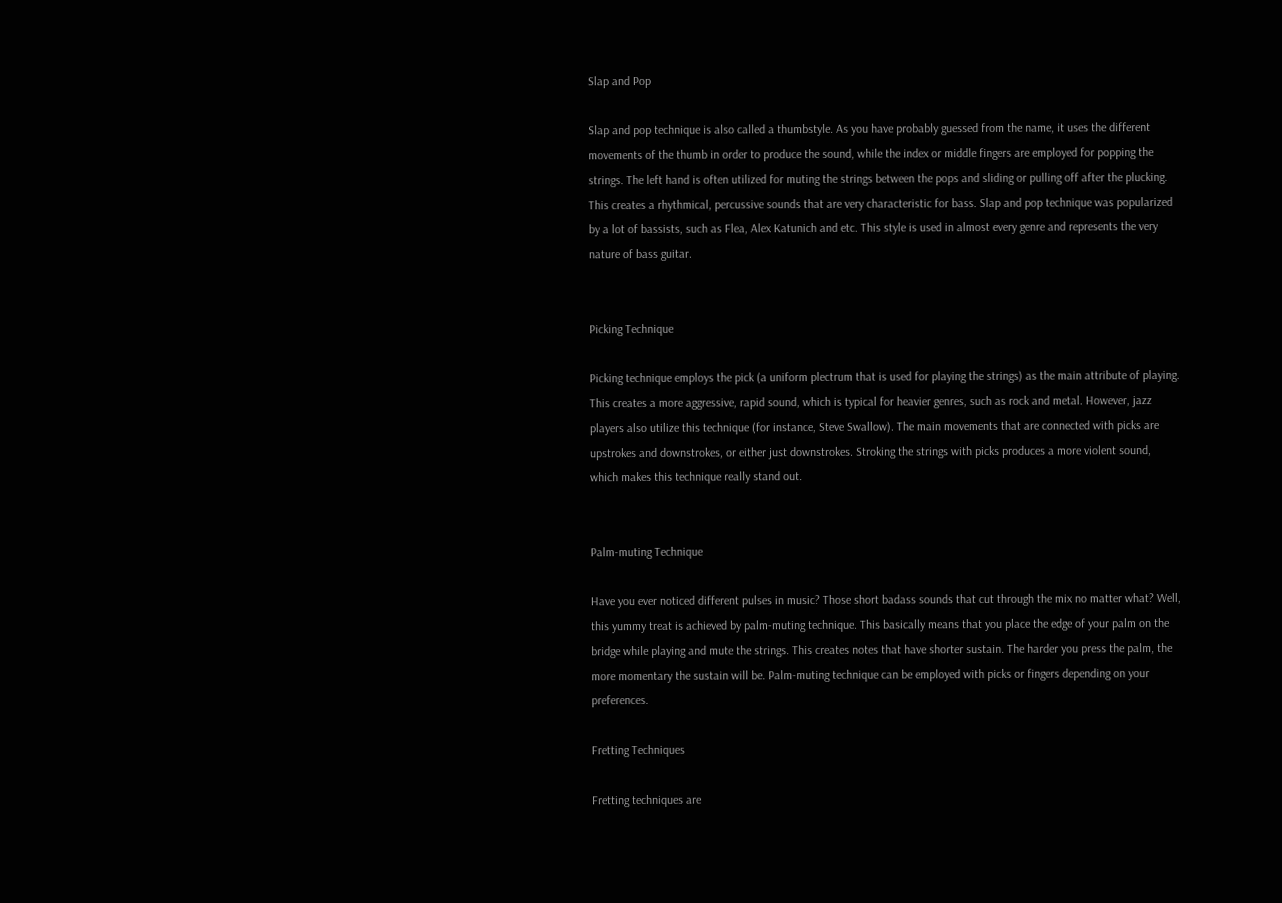Slap and Pop

Slap and pop technique is also called a thumbstyle. As you have probably guessed from the name, it uses the different movements of the thumb in order to produce the sound, while the index or middle fingers are employed for popping the strings. The left hand is often utilized for muting the strings between the pops and sliding or pulling off after the plucking. This creates a rhythmical, percussive sounds that are very characteristic for bass. Slap and pop technique was popularized by a lot of bassists, such as Flea, Alex Katunich and etc. This style is used in almost every genre and represents the very nature of bass guitar.


Picking Technique

Picking technique employs the pick (a uniform plectrum that is used for playing the strings) as the main attribute of playing. This creates a more aggressive, rapid sound, which is typical for heavier genres, such as rock and metal. However, jazz players also utilize this technique (for instance, Steve Swallow). The main movements that are connected with picks are upstrokes and downstrokes, or either just downstrokes. Stroking the strings with picks produces a more violent sound, which makes this technique really stand out.


Palm-muting Technique

Have you ever noticed different pulses in music? Those short badass sounds that cut through the mix no matter what? Well, this yummy treat is achieved by palm-muting technique. This basically means that you place the edge of your palm on the bridge while playing and mute the strings. This creates notes that have shorter sustain. The harder you press the palm, the more momentary the sustain will be. Palm-muting technique can be employed with picks or fingers depending on your preferences.

Fretting Techniques

Fretting techniques are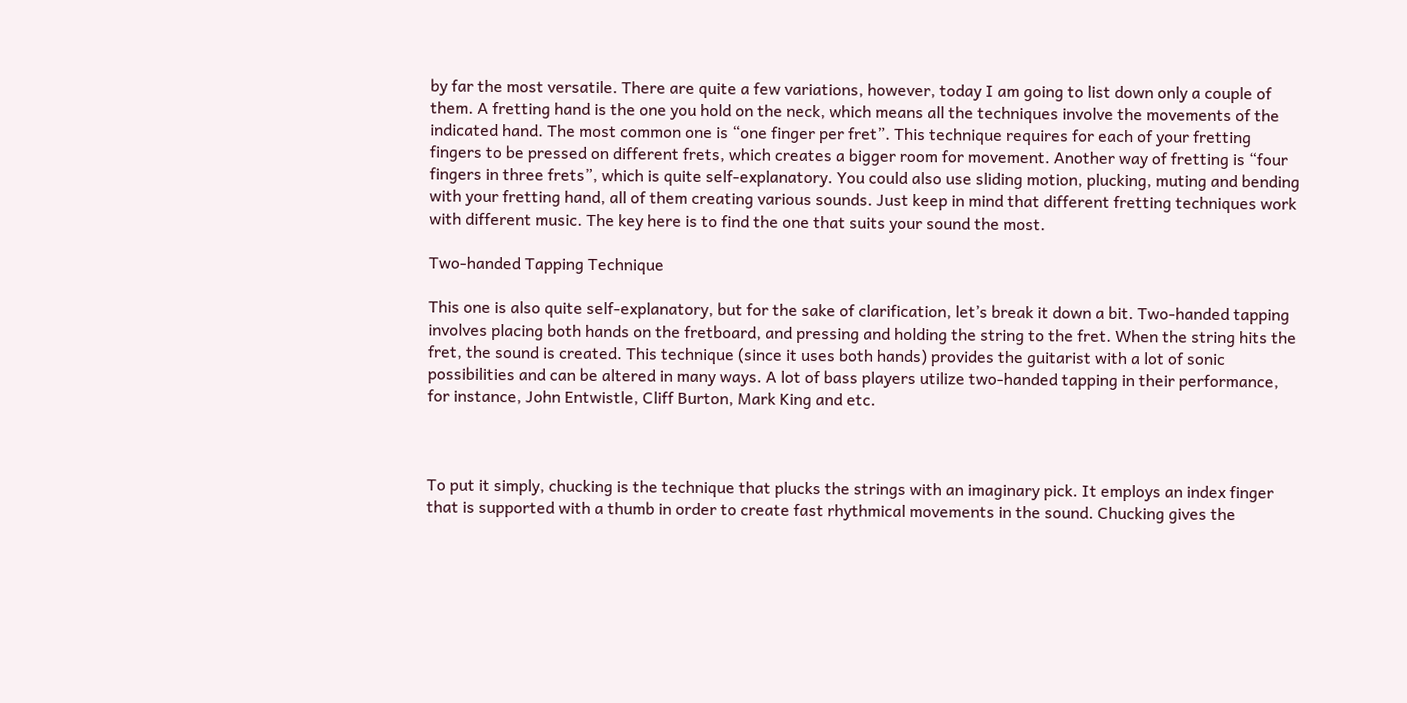by far the most versatile. There are quite a few variations, however, today I am going to list down only a couple of them. A fretting hand is the one you hold on the neck, which means all the techniques involve the movements of the indicated hand. The most common one is “one finger per fret”. This technique requires for each of your fretting fingers to be pressed on different frets, which creates a bigger room for movement. Another way of fretting is “four fingers in three frets”, which is quite self-explanatory. You could also use sliding motion, plucking, muting and bending with your fretting hand, all of them creating various sounds. Just keep in mind that different fretting techniques work with different music. The key here is to find the one that suits your sound the most.

Two-handed Tapping Technique

This one is also quite self-explanatory, but for the sake of clarification, let’s break it down a bit. Two-handed tapping involves placing both hands on the fretboard, and pressing and holding the string to the fret. When the string hits the fret, the sound is created. This technique (since it uses both hands) provides the guitarist with a lot of sonic possibilities and can be altered in many ways. A lot of bass players utilize two-handed tapping in their performance, for instance, John Entwistle, Cliff Burton, Mark King and etc.



To put it simply, chucking is the technique that plucks the strings with an imaginary pick. It employs an index finger that is supported with a thumb in order to create fast rhythmical movements in the sound. Chucking gives the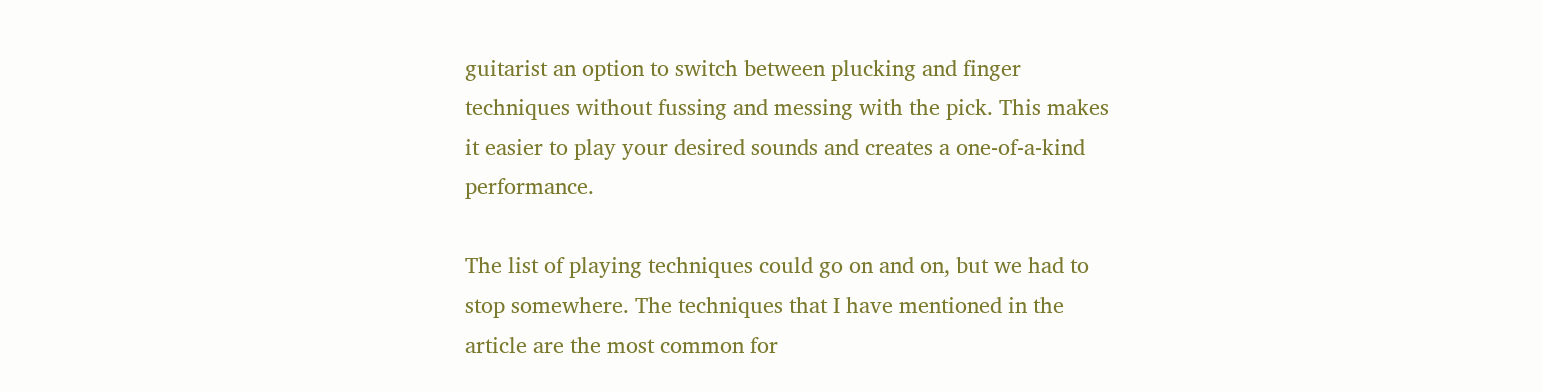guitarist an option to switch between plucking and finger techniques without fussing and messing with the pick. This makes it easier to play your desired sounds and creates a one-of-a-kind performance.

The list of playing techniques could go on and on, but we had to stop somewhere. The techniques that I have mentioned in the article are the most common for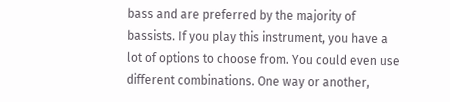bass and are preferred by the majority of bassists. If you play this instrument, you have a lot of options to choose from. You could even use different combinations. One way or another,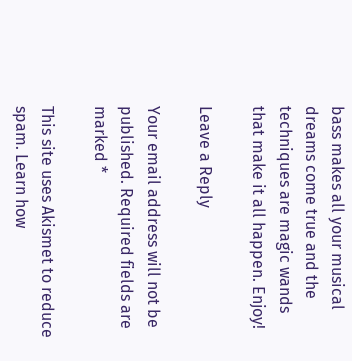bass makes all your musical dreams come true and the techniques are magic wands that make it all happen. Enjoy!

Leave a Reply

Your email address will not be published. Required fields are marked *

This site uses Akismet to reduce spam. Learn how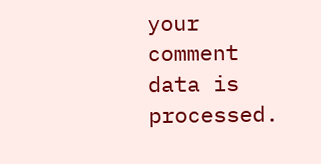your comment data is processed.